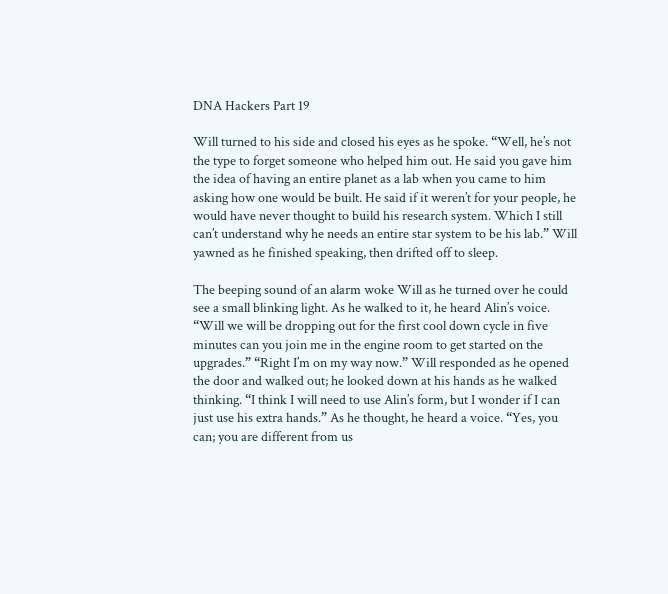DNA Hackers Part 19

Will turned to his side and closed his eyes as he spoke. “Well, he’s not the type to forget someone who helped him out. He said you gave him the idea of having an entire planet as a lab when you came to him asking how one would be built. He said if it weren’t for your people, he would have never thought to build his research system. Which I still can’t understand why he needs an entire star system to be his lab.” Will yawned as he finished speaking, then drifted off to sleep.

The beeping sound of an alarm woke Will as he turned over he could see a small blinking light. As he walked to it, he heard Alin’s voice. “Will we will be dropping out for the first cool down cycle in five minutes can you join me in the engine room to get started on the upgrades.” “Right I’m on my way now.” Will responded as he opened the door and walked out; he looked down at his hands as he walked thinking. “I think I will need to use Alin’s form, but I wonder if I can just use his extra hands.” As he thought, he heard a voice. “Yes, you can; you are different from us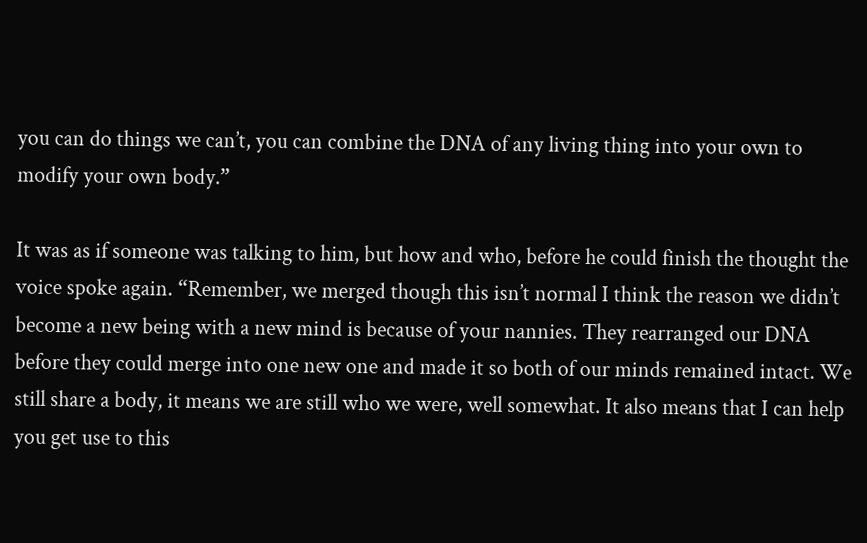you can do things we can’t, you can combine the DNA of any living thing into your own to modify your own body.”

It was as if someone was talking to him, but how and who, before he could finish the thought the voice spoke again. “Remember, we merged though this isn’t normal I think the reason we didn’t become a new being with a new mind is because of your nannies. They rearranged our DNA before they could merge into one new one and made it so both of our minds remained intact. We still share a body, it means we are still who we were, well somewhat. It also means that I can help you get use to this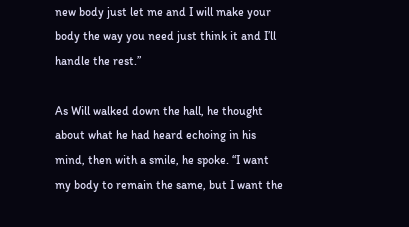new body just let me and I will make your body the way you need just think it and I’ll handle the rest.”

As Will walked down the hall, he thought about what he had heard echoing in his mind, then with a smile, he spoke. “I want my body to remain the same, but I want the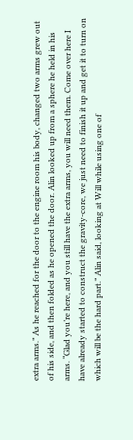extra arms.” As he reached for the door to the engine room his body, changed two arms grew out of his side, and then folded as he opened the door. Alin looked up from a sphere he held in his arms. “Glad you’re here, and you still have the extra arms, you will need them. Come over here I have already started to construct the gravity-core, we just need to finish it up and get it to turn on which will be the hard part.” Alin said, looking at Will while using one of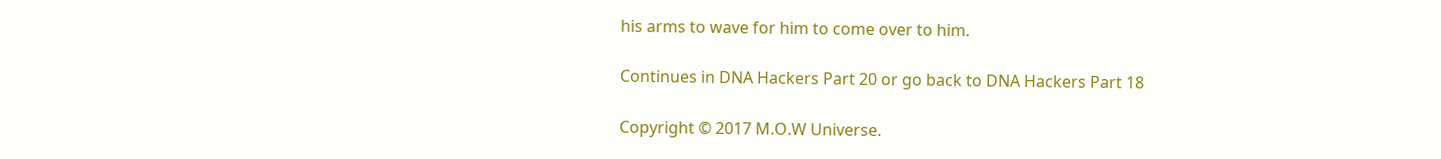his arms to wave for him to come over to him.

Continues in DNA Hackers Part 20 or go back to DNA Hackers Part 18

Copyright © 2017 M.O.W Universe.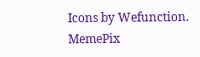Icons by Wefunction. MemePix